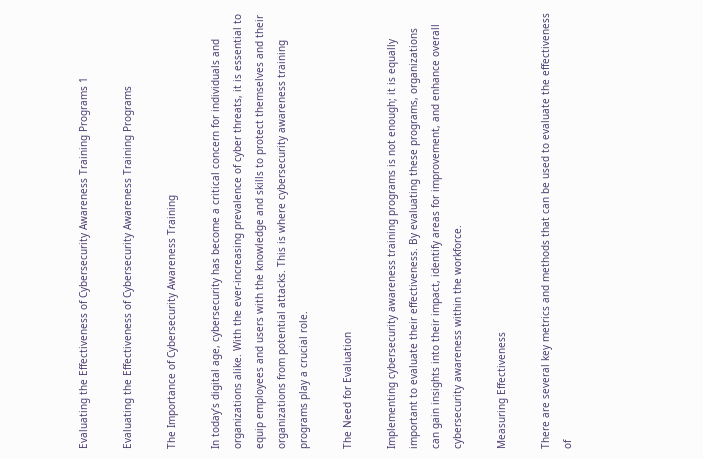Evaluating the Effectiveness of Cybersecurity Awareness Training Programs 1

Evaluating the Effectiveness of Cybersecurity Awareness Training Programs

The Importance of Cybersecurity Awareness Training

In today’s digital age, cybersecurity has become a critical concern for individuals and organizations alike. With the ever-increasing prevalence of cyber threats, it is essential to equip employees and users with the knowledge and skills to protect themselves and their organizations from potential attacks. This is where cybersecurity awareness training programs play a crucial role.

The Need for Evaluation

Implementing cybersecurity awareness training programs is not enough; it is equally important to evaluate their effectiveness. By evaluating these programs, organizations can gain insights into their impact, identify areas for improvement, and enhance overall cybersecurity awareness within the workforce.

Measuring Effectiveness

There are several key metrics and methods that can be used to evaluate the effectiveness of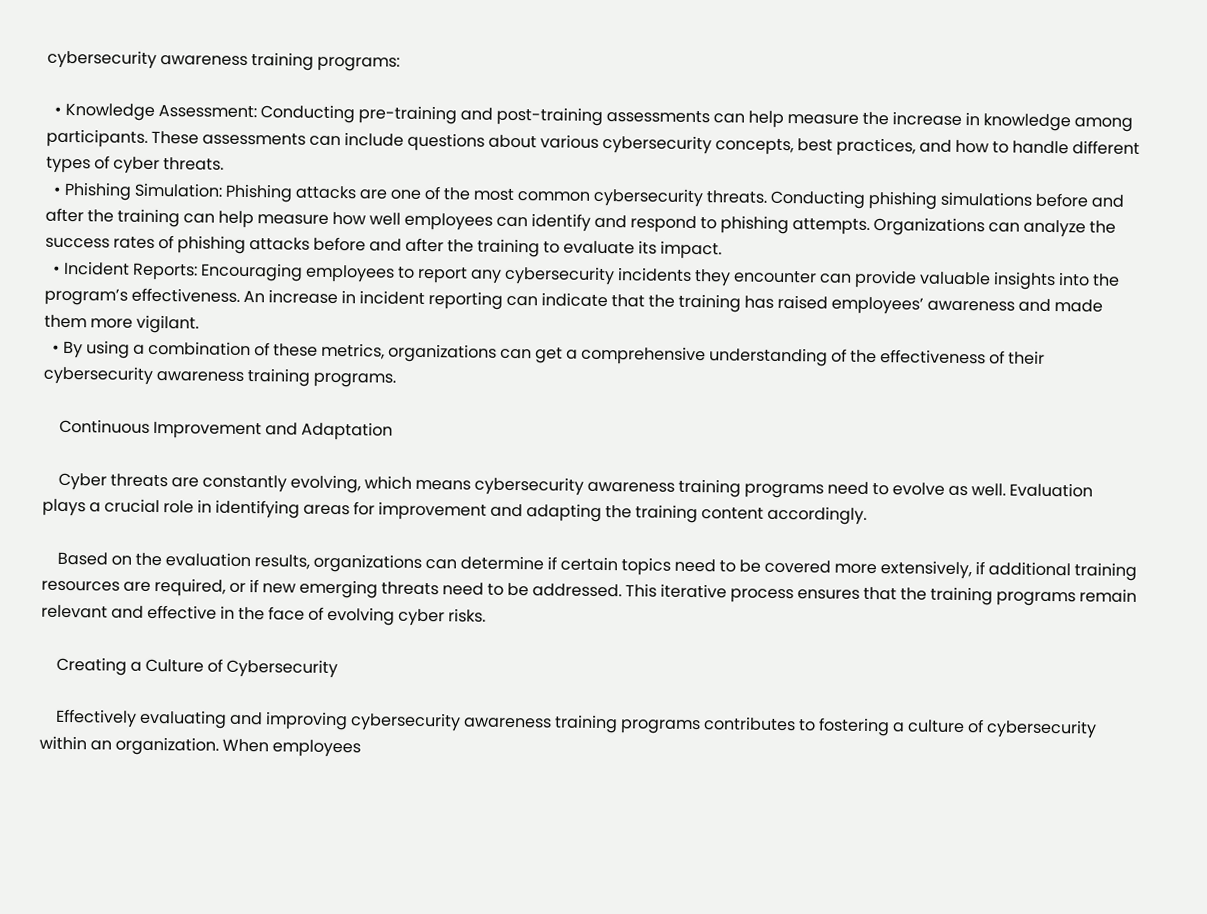cybersecurity awareness training programs:

  • Knowledge Assessment: Conducting pre-training and post-training assessments can help measure the increase in knowledge among participants. These assessments can include questions about various cybersecurity concepts, best practices, and how to handle different types of cyber threats.
  • Phishing Simulation: Phishing attacks are one of the most common cybersecurity threats. Conducting phishing simulations before and after the training can help measure how well employees can identify and respond to phishing attempts. Organizations can analyze the success rates of phishing attacks before and after the training to evaluate its impact.
  • Incident Reports: Encouraging employees to report any cybersecurity incidents they encounter can provide valuable insights into the program’s effectiveness. An increase in incident reporting can indicate that the training has raised employees’ awareness and made them more vigilant.
  • By using a combination of these metrics, organizations can get a comprehensive understanding of the effectiveness of their cybersecurity awareness training programs.

    Continuous Improvement and Adaptation

    Cyber threats are constantly evolving, which means cybersecurity awareness training programs need to evolve as well. Evaluation plays a crucial role in identifying areas for improvement and adapting the training content accordingly.

    Based on the evaluation results, organizations can determine if certain topics need to be covered more extensively, if additional training resources are required, or if new emerging threats need to be addressed. This iterative process ensures that the training programs remain relevant and effective in the face of evolving cyber risks.

    Creating a Culture of Cybersecurity

    Effectively evaluating and improving cybersecurity awareness training programs contributes to fostering a culture of cybersecurity within an organization. When employees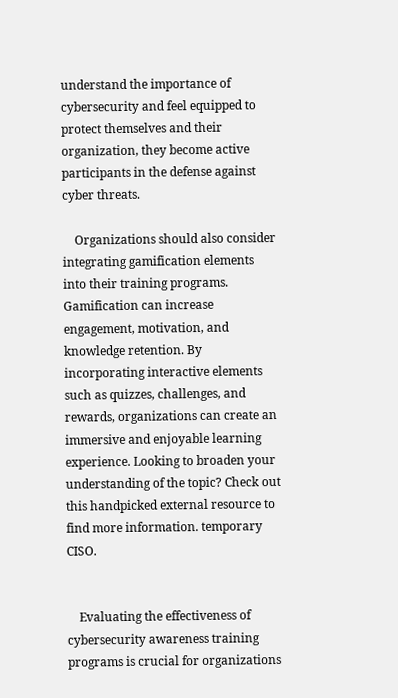understand the importance of cybersecurity and feel equipped to protect themselves and their organization, they become active participants in the defense against cyber threats.

    Organizations should also consider integrating gamification elements into their training programs. Gamification can increase engagement, motivation, and knowledge retention. By incorporating interactive elements such as quizzes, challenges, and rewards, organizations can create an immersive and enjoyable learning experience. Looking to broaden your understanding of the topic? Check out this handpicked external resource to find more information. temporary CISO.


    Evaluating the effectiveness of cybersecurity awareness training programs is crucial for organizations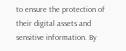to ensure the protection of their digital assets and sensitive information. By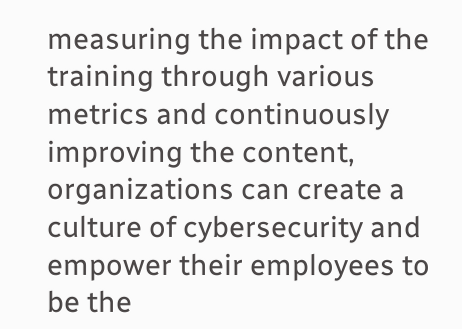measuring the impact of the training through various metrics and continuously improving the content, organizations can create a culture of cybersecurity and empower their employees to be the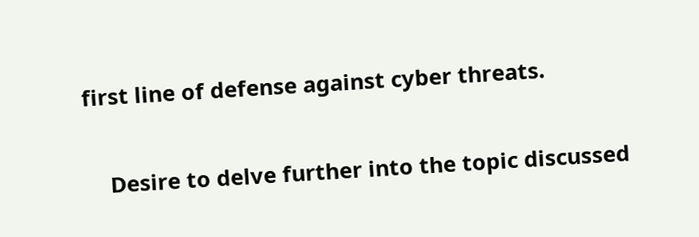first line of defense against cyber threats.

    Desire to delve further into the topic discussed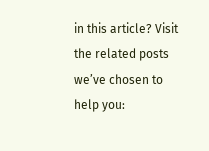in this article? Visit the related posts we’ve chosen to help you: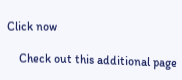Click now

    Check out this additional page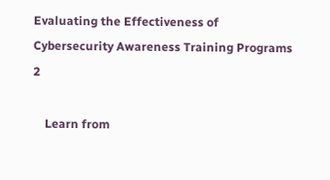Evaluating the Effectiveness of Cybersecurity Awareness Training Programs 2

    Learn from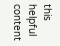this helpful content